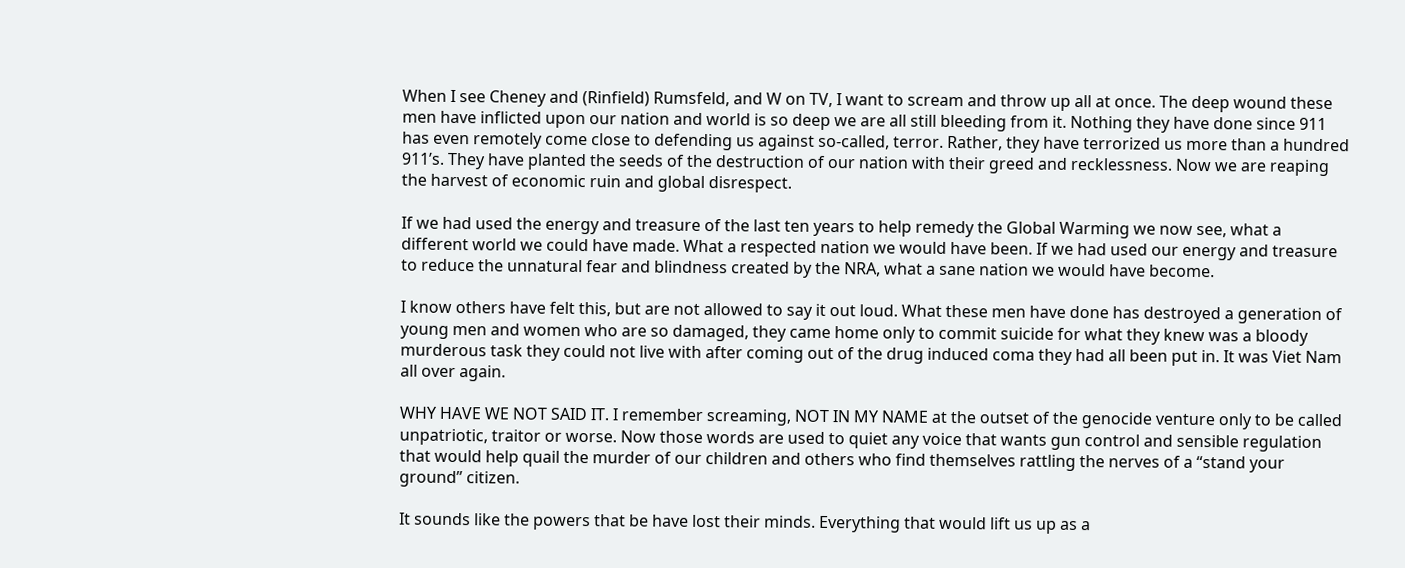When I see Cheney and (Rinfield) Rumsfeld, and W on TV, I want to scream and throw up all at once. The deep wound these men have inflicted upon our nation and world is so deep we are all still bleeding from it. Nothing they have done since 911 has even remotely come close to defending us against so-called, terror. Rather, they have terrorized us more than a hundred 911’s. They have planted the seeds of the destruction of our nation with their greed and recklessness. Now we are reaping the harvest of economic ruin and global disrespect.

If we had used the energy and treasure of the last ten years to help remedy the Global Warming we now see, what a different world we could have made. What a respected nation we would have been. If we had used our energy and treasure to reduce the unnatural fear and blindness created by the NRA, what a sane nation we would have become.

I know others have felt this, but are not allowed to say it out loud. What these men have done has destroyed a generation of young men and women who are so damaged, they came home only to commit suicide for what they knew was a bloody murderous task they could not live with after coming out of the drug induced coma they had all been put in. It was Viet Nam all over again.

WHY HAVE WE NOT SAID IT. I remember screaming, NOT IN MY NAME at the outset of the genocide venture only to be called unpatriotic, traitor or worse. Now those words are used to quiet any voice that wants gun control and sensible regulation that would help quail the murder of our children and others who find themselves rattling the nerves of a “stand your ground” citizen.

It sounds like the powers that be have lost their minds. Everything that would lift us up as a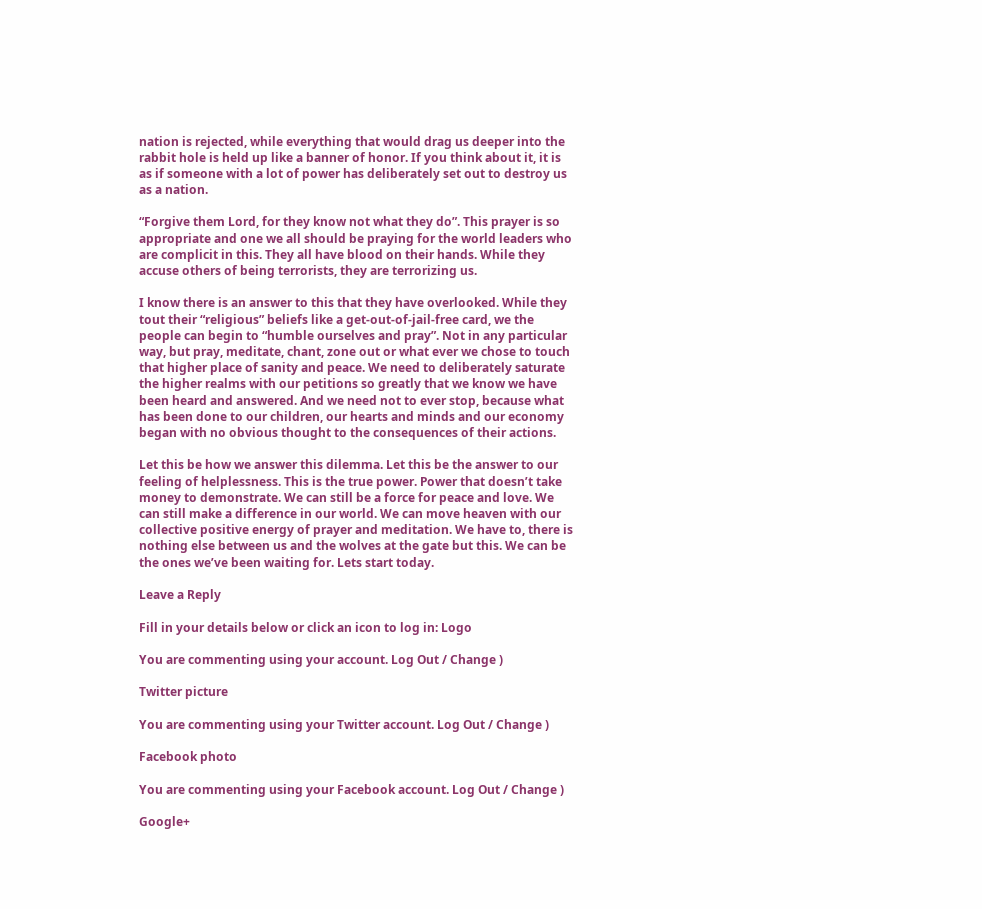nation is rejected, while everything that would drag us deeper into the rabbit hole is held up like a banner of honor. If you think about it, it is as if someone with a lot of power has deliberately set out to destroy us as a nation.

“Forgive them Lord, for they know not what they do”. This prayer is so appropriate and one we all should be praying for the world leaders who are complicit in this. They all have blood on their hands. While they accuse others of being terrorists, they are terrorizing us.

I know there is an answer to this that they have overlooked. While they tout their “religious” beliefs like a get-out-of-jail-free card, we the people can begin to “humble ourselves and pray”. Not in any particular way, but pray, meditate, chant, zone out or what ever we chose to touch that higher place of sanity and peace. We need to deliberately saturate the higher realms with our petitions so greatly that we know we have been heard and answered. And we need not to ever stop, because what has been done to our children, our hearts and minds and our economy began with no obvious thought to the consequences of their actions.

Let this be how we answer this dilemma. Let this be the answer to our feeling of helplessness. This is the true power. Power that doesn’t take money to demonstrate. We can still be a force for peace and love. We can still make a difference in our world. We can move heaven with our collective positive energy of prayer and meditation. We have to, there is nothing else between us and the wolves at the gate but this. We can be the ones we’ve been waiting for. Lets start today.

Leave a Reply

Fill in your details below or click an icon to log in: Logo

You are commenting using your account. Log Out / Change )

Twitter picture

You are commenting using your Twitter account. Log Out / Change )

Facebook photo

You are commenting using your Facebook account. Log Out / Change )

Google+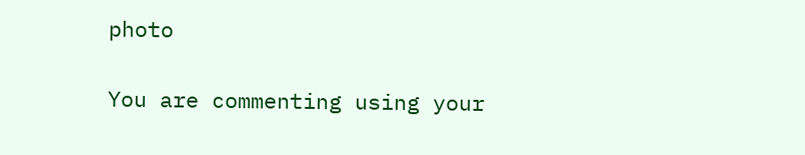photo

You are commenting using your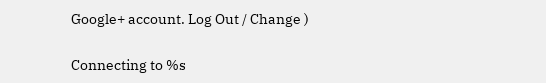Google+ account. Log Out / Change )

Connecting to %s